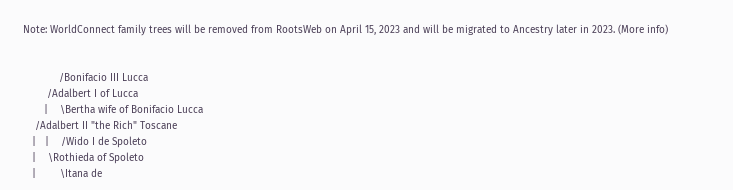Note: WorldConnect family trees will be removed from RootsWeb on April 15, 2023 and will be migrated to Ancestry later in 2023. (More info)


            /Bonifacio III Lucca
        /Adalbert I of Lucca
       |    \Bertha wife of Bonifacio Lucca
    /Adalbert II "the Rich" Toscane
   |   |    /Wido I de Spoleto
   |    \Rothieda of Spoleto
   |        \Itana de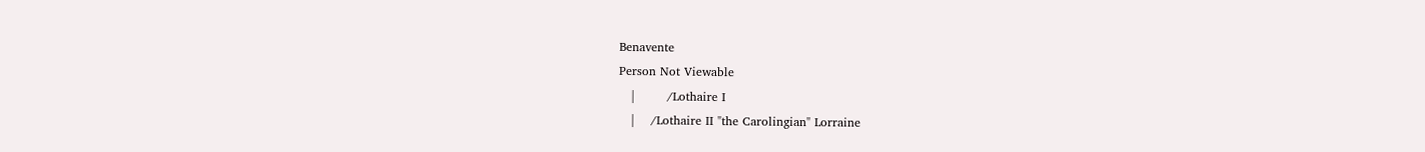Benavente
Person Not Viewable
   |        /Lothaire I
   |    /Lothaire II "the Carolingian" Lorraine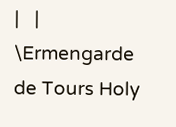|   |    \Ermengarde de Tours Holy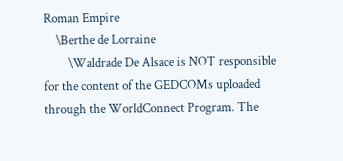Roman Empire
    \Berthe de Lorraine
        \Waldrade De Alsace is NOT responsible for the content of the GEDCOMs uploaded through the WorldConnect Program. The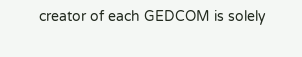creator of each GEDCOM is solely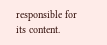responsible for its content.